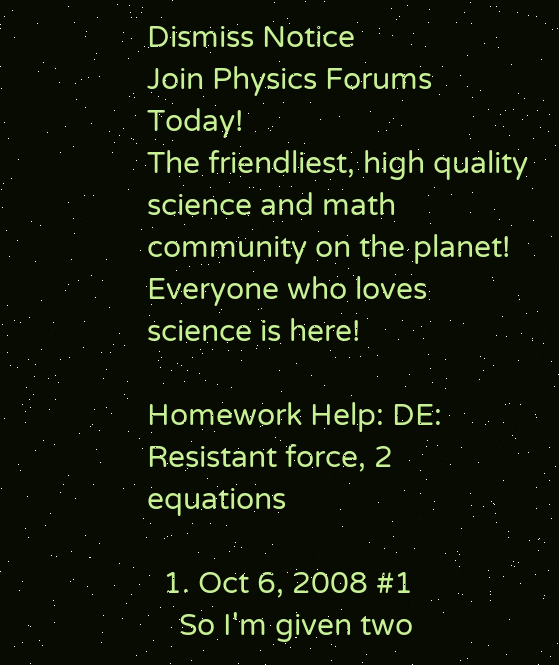Dismiss Notice
Join Physics Forums Today!
The friendliest, high quality science and math community on the planet! Everyone who loves science is here!

Homework Help: DE: Resistant force, 2 equations

  1. Oct 6, 2008 #1
    So I'm given two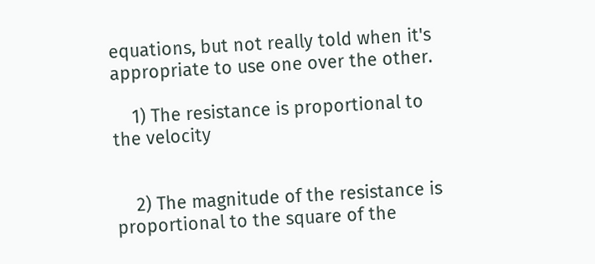equations, but not really told when it's appropriate to use one over the other.

    1) The resistance is proportional to the velocity


    2) The magnitude of the resistance is proportional to the square of the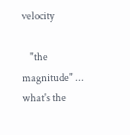velocity

    "the magnitude" ... what's the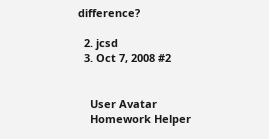difference?

  2. jcsd
  3. Oct 7, 2008 #2


    User Avatar
    Homework Helper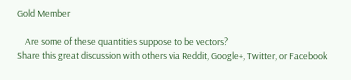Gold Member

    Are some of these quantities suppose to be vectors?
Share this great discussion with others via Reddit, Google+, Twitter, or Facebook